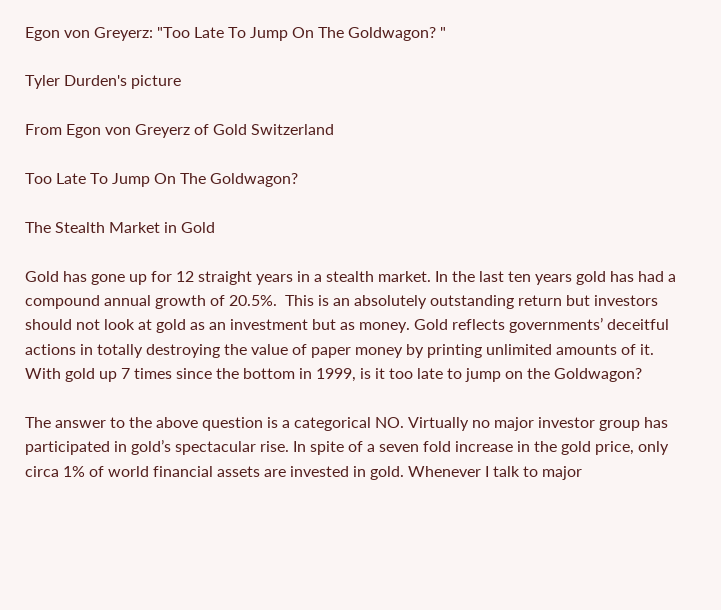Egon von Greyerz: "Too Late To Jump On The Goldwagon? "

Tyler Durden's picture

From Egon von Greyerz of Gold Switzerland

Too Late To Jump On The Goldwagon?

The Stealth Market in Gold

Gold has gone up for 12 straight years in a stealth market. In the last ten years gold has had a compound annual growth of 20.5%.  This is an absolutely outstanding return but investors should not look at gold as an investment but as money. Gold reflects governments’ deceitful actions in totally destroying the value of paper money by printing unlimited amounts of it. With gold up 7 times since the bottom in 1999, is it too late to jump on the Goldwagon?

The answer to the above question is a categorical NO. Virtually no major investor group has participated in gold’s spectacular rise. In spite of a seven fold increase in the gold price, only circa 1% of world financial assets are invested in gold. Whenever I talk to major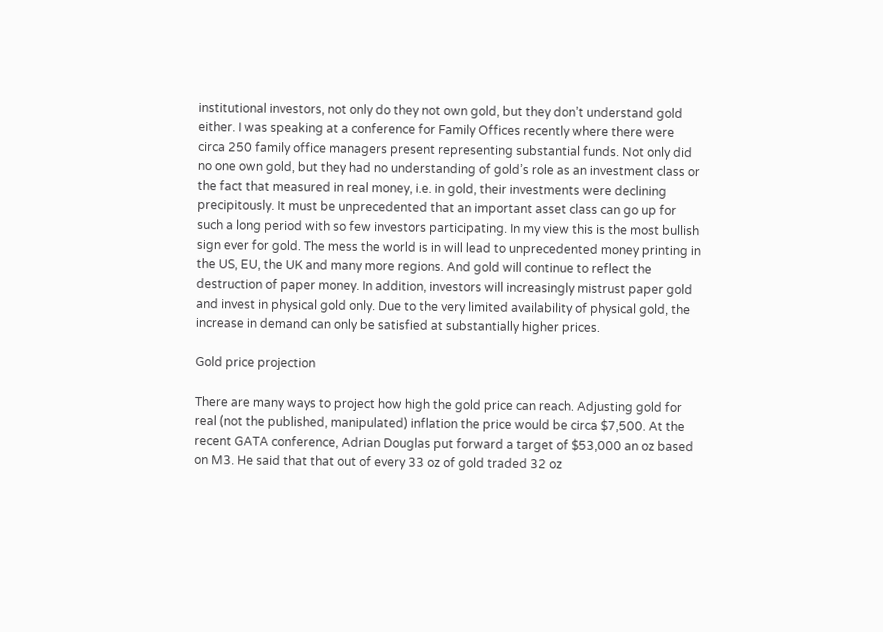institutional investors, not only do they not own gold, but they don’t understand gold either. I was speaking at a conference for Family Offices recently where there were circa 250 family office managers present representing substantial funds. Not only did no one own gold, but they had no understanding of gold’s role as an investment class or the fact that measured in real money, i.e. in gold, their investments were declining precipitously. It must be unprecedented that an important asset class can go up for such a long period with so few investors participating. In my view this is the most bullish sign ever for gold. The mess the world is in will lead to unprecedented money printing in the US, EU, the UK and many more regions. And gold will continue to reflect the destruction of paper money. In addition, investors will increasingly mistrust paper gold and invest in physical gold only. Due to the very limited availability of physical gold, the increase in demand can only be satisfied at substantially higher prices.

Gold price projection

There are many ways to project how high the gold price can reach. Adjusting gold for real (not the published, manipulated) inflation the price would be circa $7,500. At the recent GATA conference, Adrian Douglas put forward a target of $53,000 an oz based on M3. He said that that out of every 33 oz of gold traded 32 oz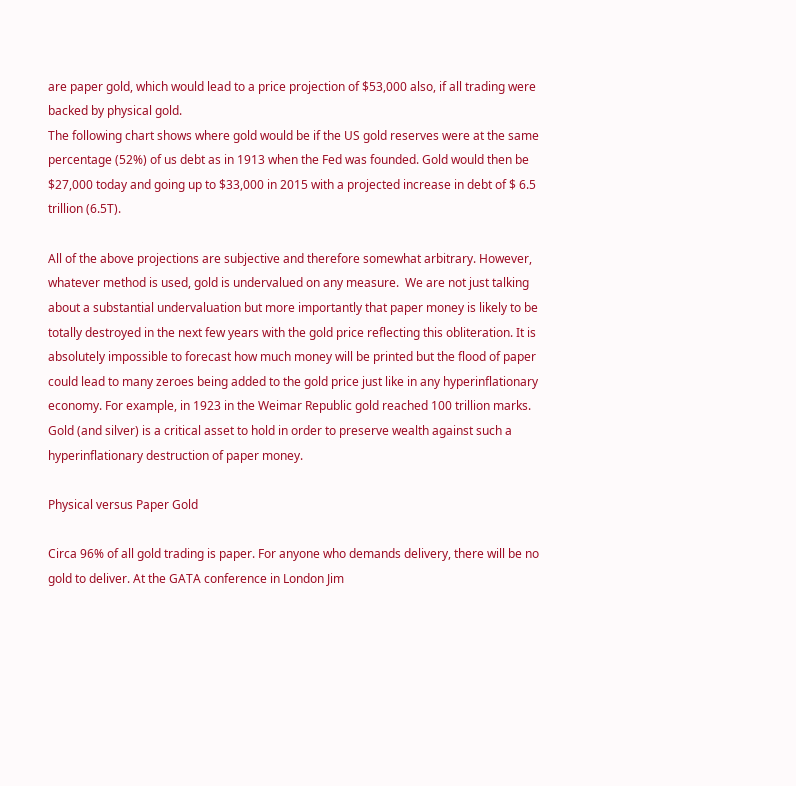are paper gold, which would lead to a price projection of $53,000 also, if all trading were backed by physical gold.
The following chart shows where gold would be if the US gold reserves were at the same percentage (52%) of us debt as in 1913 when the Fed was founded. Gold would then be $27,000 today and going up to $33,000 in 2015 with a projected increase in debt of $ 6.5 trillion (6.5T).

All of the above projections are subjective and therefore somewhat arbitrary. However, whatever method is used, gold is undervalued on any measure.  We are not just talking about a substantial undervaluation but more importantly that paper money is likely to be totally destroyed in the next few years with the gold price reflecting this obliteration. It is absolutely impossible to forecast how much money will be printed but the flood of paper could lead to many zeroes being added to the gold price just like in any hyperinflationary economy. For example, in 1923 in the Weimar Republic gold reached 100 trillion marks. Gold (and silver) is a critical asset to hold in order to preserve wealth against such a hyperinflationary destruction of paper money.

Physical versus Paper Gold

Circa 96% of all gold trading is paper. For anyone who demands delivery, there will be no gold to deliver. At the GATA conference in London Jim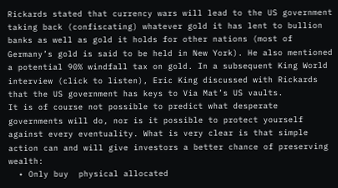Rickards stated that currency wars will lead to the US government taking back (confiscating) whatever gold it has lent to bullion banks as well as gold it holds for other nations (most of Germany’s gold is said to be held in New York). He also mentioned a potential 90% windfall tax on gold. In a subsequent King World interview (click to listen), Eric King discussed with Rickards that the US government has keys to Via Mat’s US vaults.
It is of course not possible to predict what desperate governments will do, nor is it possible to protect yourself against every eventuality. What is very clear is that simple action can and will give investors a better chance of preserving wealth:
  • Only buy  physical allocated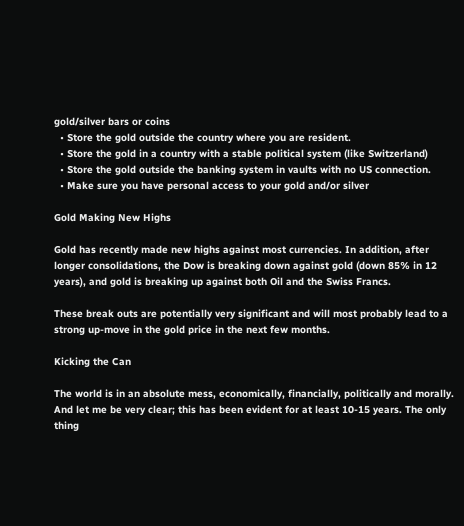gold/silver bars or coins
  • Store the gold outside the country where you are resident.
  • Store the gold in a country with a stable political system (like Switzerland)
  • Store the gold outside the banking system in vaults with no US connection.
  • Make sure you have personal access to your gold and/or silver

Gold Making New Highs

Gold has recently made new highs against most currencies. In addition, after longer consolidations, the Dow is breaking down against gold (down 85% in 12 years), and gold is breaking up against both Oil and the Swiss Francs.

These break outs are potentially very significant and will most probably lead to a strong up-move in the gold price in the next few months.

Kicking the Can

The world is in an absolute mess, economically, financially, politically and morally. And let me be very clear; this has been evident for at least 10-15 years. The only thing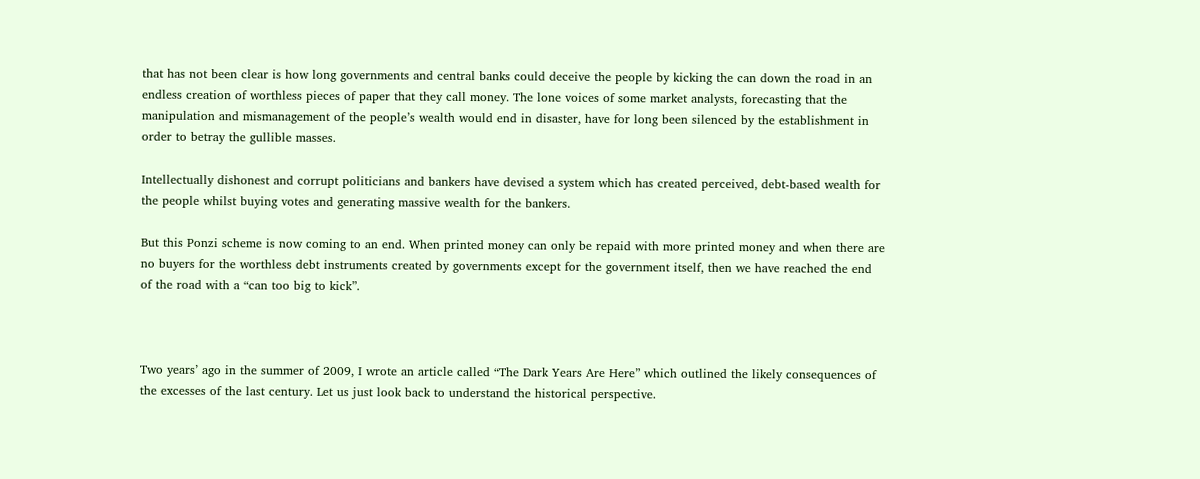that has not been clear is how long governments and central banks could deceive the people by kicking the can down the road in an endless creation of worthless pieces of paper that they call money. The lone voices of some market analysts, forecasting that the manipulation and mismanagement of the people’s wealth would end in disaster, have for long been silenced by the establishment in order to betray the gullible masses.

Intellectually dishonest and corrupt politicians and bankers have devised a system which has created perceived, debt-based wealth for the people whilst buying votes and generating massive wealth for the bankers.

But this Ponzi scheme is now coming to an end. When printed money can only be repaid with more printed money and when there are no buyers for the worthless debt instruments created by governments except for the government itself, then we have reached the end of the road with a “can too big to kick”.



Two years’ ago in the summer of 2009, I wrote an article called “The Dark Years Are Here” which outlined the likely consequences of the excesses of the last century. Let us just look back to understand the historical perspective.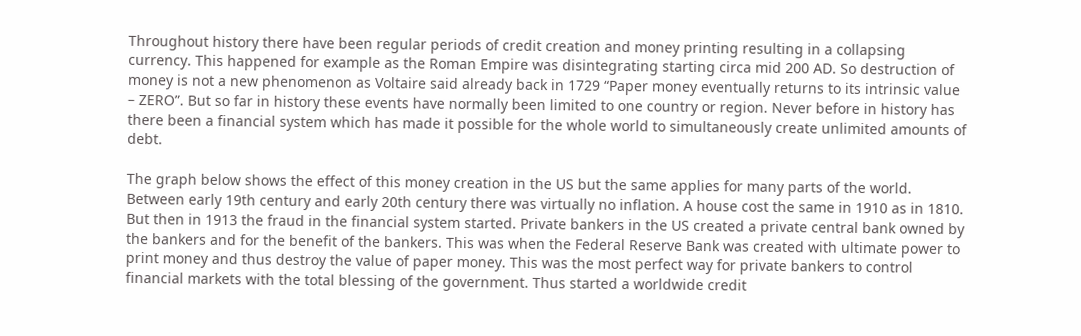Throughout history there have been regular periods of credit creation and money printing resulting in a collapsing currency. This happened for example as the Roman Empire was disintegrating starting circa mid 200 AD. So destruction of money is not a new phenomenon as Voltaire said already back in 1729 “Paper money eventually returns to its intrinsic value – ZERO”. But so far in history these events have normally been limited to one country or region. Never before in history has there been a financial system which has made it possible for the whole world to simultaneously create unlimited amounts of debt.

The graph below shows the effect of this money creation in the US but the same applies for many parts of the world. Between early 19th century and early 20th century there was virtually no inflation. A house cost the same in 1910 as in 1810. But then in 1913 the fraud in the financial system started. Private bankers in the US created a private central bank owned by the bankers and for the benefit of the bankers. This was when the Federal Reserve Bank was created with ultimate power to print money and thus destroy the value of paper money. This was the most perfect way for private bankers to control financial markets with the total blessing of the government. Thus started a worldwide credit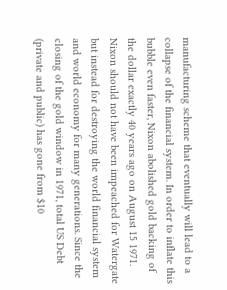manufacturing scheme that eventually will lead to a collapse of the financial system. In order to inflate this bubble even faster, Nixon abolished gold backing of the dollar exactly 40 years ago on August 15 1971. Nixon should not have been impeached for Watergate but instead for destroying the world financial system and world economy for many generations. Since the closing of the gold window in 1971, total US Debt (private and public) has gone from $10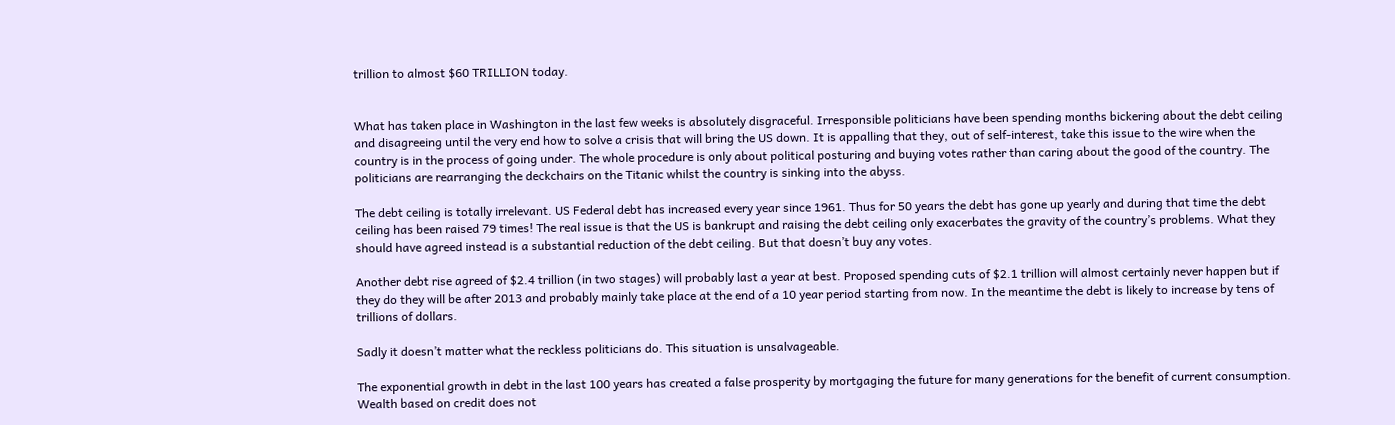trillion to almost $60 TRILLION today.


What has taken place in Washington in the last few weeks is absolutely disgraceful. Irresponsible politicians have been spending months bickering about the debt ceiling and disagreeing until the very end how to solve a crisis that will bring the US down. It is appalling that they, out of self-interest, take this issue to the wire when the country is in the process of going under. The whole procedure is only about political posturing and buying votes rather than caring about the good of the country. The politicians are rearranging the deckchairs on the Titanic whilst the country is sinking into the abyss.

The debt ceiling is totally irrelevant. US Federal debt has increased every year since 1961. Thus for 50 years the debt has gone up yearly and during that time the debt ceiling has been raised 79 times! The real issue is that the US is bankrupt and raising the debt ceiling only exacerbates the gravity of the country’s problems. What they should have agreed instead is a substantial reduction of the debt ceiling. But that doesn’t buy any votes.

Another debt rise agreed of $2.4 trillion (in two stages) will probably last a year at best. Proposed spending cuts of $2.1 trillion will almost certainly never happen but if they do they will be after 2013 and probably mainly take place at the end of a 10 year period starting from now. In the meantime the debt is likely to increase by tens of trillions of dollars.

Sadly it doesn’t matter what the reckless politicians do. This situation is unsalvageable.

The exponential growth in debt in the last 100 years has created a false prosperity by mortgaging the future for many generations for the benefit of current consumption. Wealth based on credit does not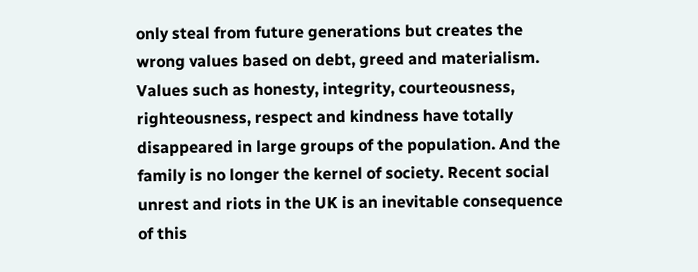only steal from future generations but creates the wrong values based on debt, greed and materialism. Values such as honesty, integrity, courteousness, righteousness, respect and kindness have totally disappeared in large groups of the population. And the family is no longer the kernel of society. Recent social unrest and riots in the UK is an inevitable consequence of this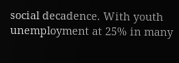social decadence. With youth unemployment at 25% in many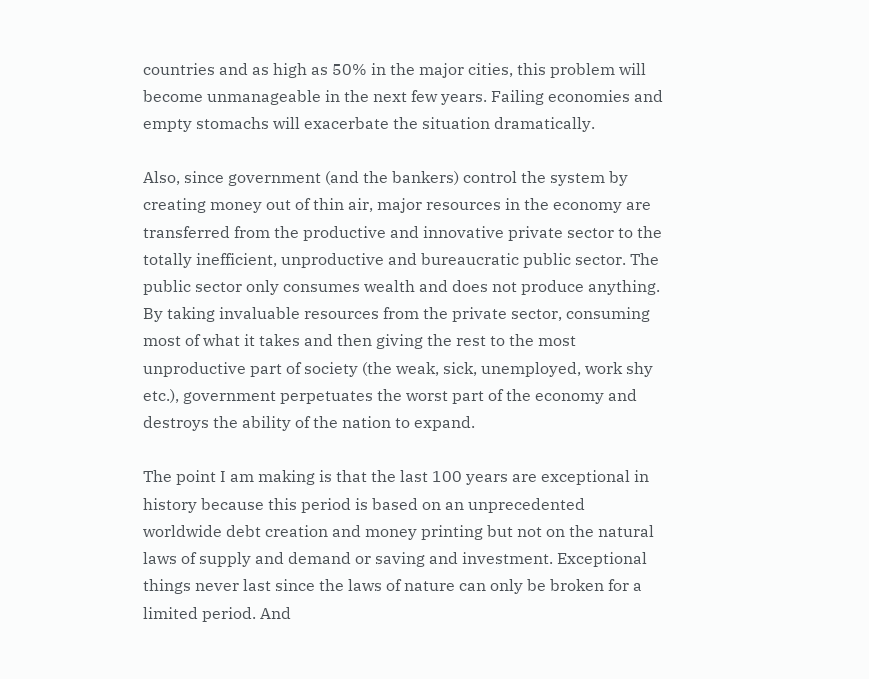countries and as high as 50% in the major cities, this problem will become unmanageable in the next few years. Failing economies and empty stomachs will exacerbate the situation dramatically.

Also, since government (and the bankers) control the system by creating money out of thin air, major resources in the economy are transferred from the productive and innovative private sector to the totally inefficient, unproductive and bureaucratic public sector. The public sector only consumes wealth and does not produce anything. By taking invaluable resources from the private sector, consuming most of what it takes and then giving the rest to the most unproductive part of society (the weak, sick, unemployed, work shy etc.), government perpetuates the worst part of the economy and destroys the ability of the nation to expand.

The point I am making is that the last 100 years are exceptional in history because this period is based on an unprecedented worldwide debt creation and money printing but not on the natural laws of supply and demand or saving and investment. Exceptional things never last since the laws of nature can only be broken for a limited period. And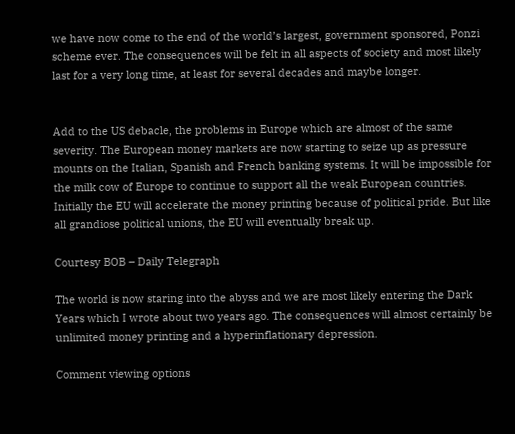we have now come to the end of the world’s largest, government sponsored, Ponzi scheme ever. The consequences will be felt in all aspects of society and most likely last for a very long time, at least for several decades and maybe longer.


Add to the US debacle, the problems in Europe which are almost of the same severity. The European money markets are now starting to seize up as pressure mounts on the Italian, Spanish and French banking systems. It will be impossible for the milk cow of Europe to continue to support all the weak European countries. Initially the EU will accelerate the money printing because of political pride. But like all grandiose political unions, the EU will eventually break up.

Courtesy BOB – Daily Telegraph

The world is now staring into the abyss and we are most likely entering the Dark Years which I wrote about two years ago. The consequences will almost certainly be unlimited money printing and a hyperinflationary depression.

Comment viewing options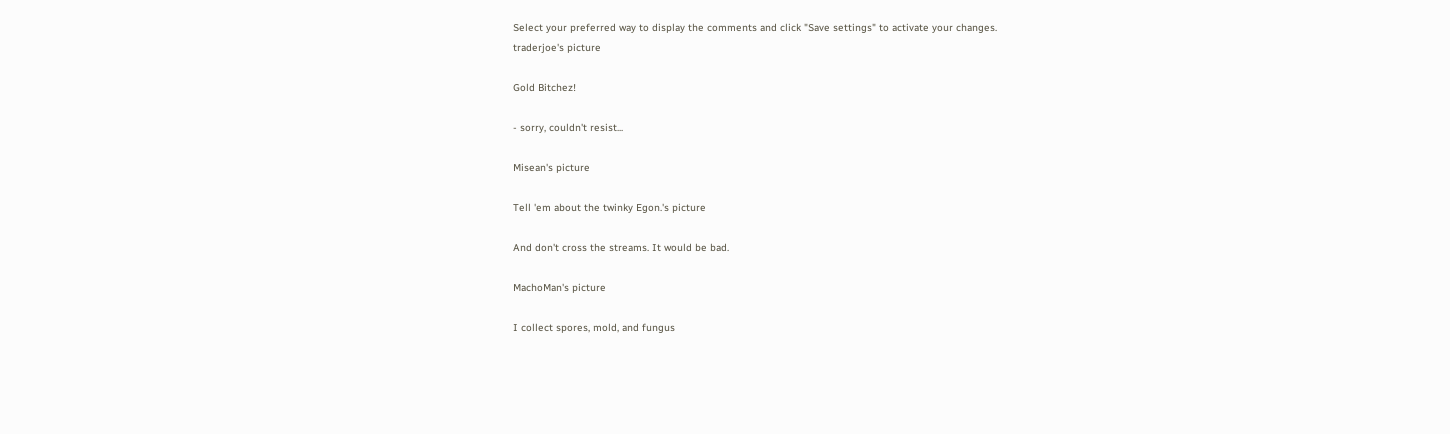Select your preferred way to display the comments and click "Save settings" to activate your changes.
traderjoe's picture

Gold Bitchez!

- sorry, couldn't resist...

Misean's picture

Tell 'em about the twinky Egon.'s picture

And don't cross the streams. It would be bad.

MachoMan's picture

I collect spores, mold, and fungus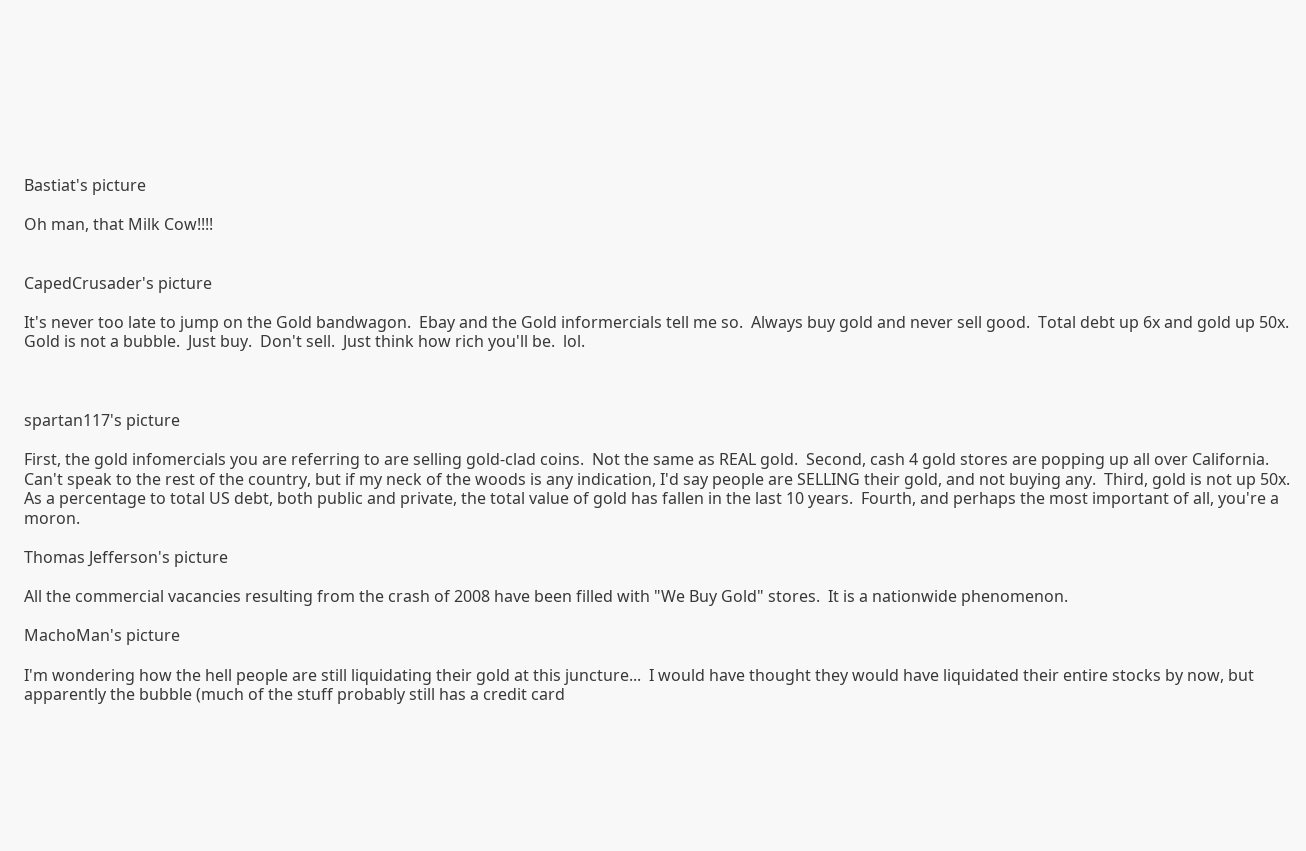Bastiat's picture

Oh man, that Milk Cow!!!!


CapedCrusader's picture

It's never too late to jump on the Gold bandwagon.  Ebay and the Gold informercials tell me so.  Always buy gold and never sell good.  Total debt up 6x and gold up 50x.  Gold is not a bubble.  Just buy.  Don't sell.  Just think how rich you'll be.  lol.



spartan117's picture

First, the gold infomercials you are referring to are selling gold-clad coins.  Not the same as REAL gold.  Second, cash 4 gold stores are popping up all over California.  Can't speak to the rest of the country, but if my neck of the woods is any indication, I'd say people are SELLING their gold, and not buying any.  Third, gold is not up 50x.  As a percentage to total US debt, both public and private, the total value of gold has fallen in the last 10 years.  Fourth, and perhaps the most important of all, you're a moron.

Thomas Jefferson's picture

All the commercial vacancies resulting from the crash of 2008 have been filled with "We Buy Gold" stores.  It is a nationwide phenomenon.

MachoMan's picture

I'm wondering how the hell people are still liquidating their gold at this juncture...  I would have thought they would have liquidated their entire stocks by now, but apparently the bubble (much of the stuff probably still has a credit card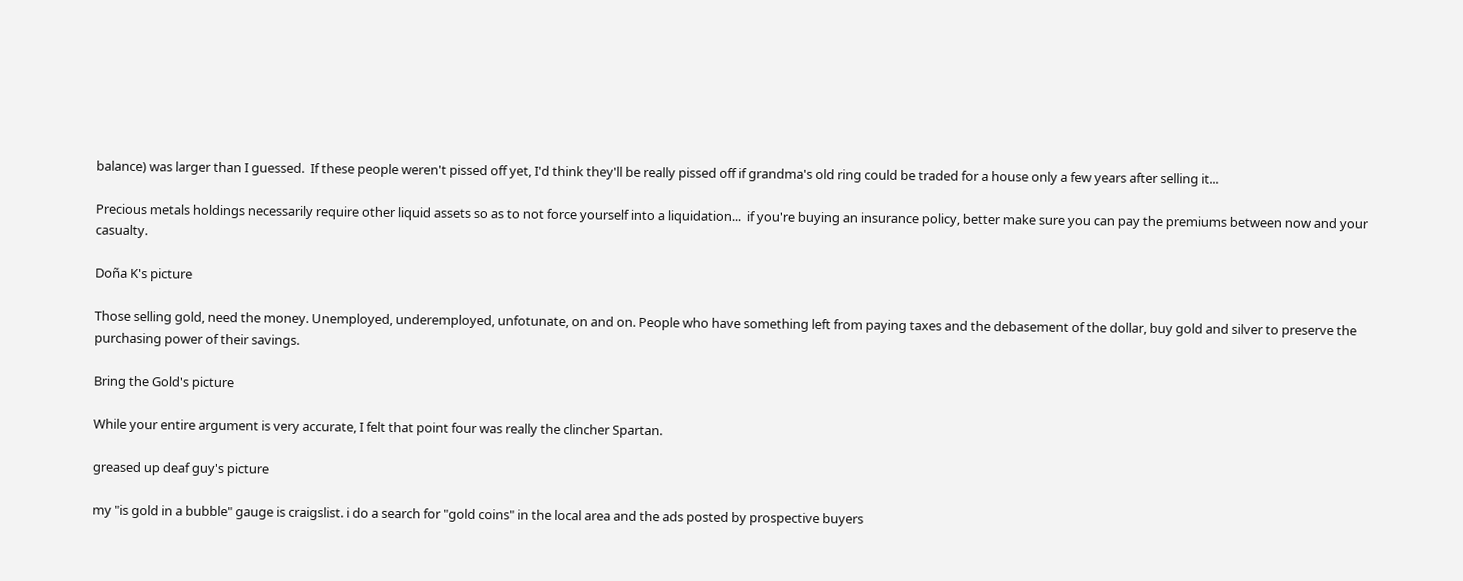balance) was larger than I guessed.  If these people weren't pissed off yet, I'd think they'll be really pissed off if grandma's old ring could be traded for a house only a few years after selling it...

Precious metals holdings necessarily require other liquid assets so as to not force yourself into a liquidation...  if you're buying an insurance policy, better make sure you can pay the premiums between now and your casualty.

Doña K's picture

Those selling gold, need the money. Unemployed, underemployed, unfotunate, on and on. People who have something left from paying taxes and the debasement of the dollar, buy gold and silver to preserve the purchasing power of their savings.

Bring the Gold's picture

While your entire argument is very accurate, I felt that point four was really the clincher Spartan.

greased up deaf guy's picture

my "is gold in a bubble" gauge is craigslist. i do a search for "gold coins" in the local area and the ads posted by prospective buyers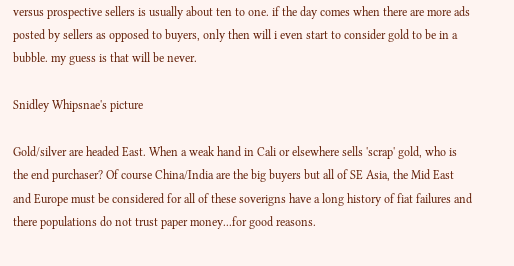versus prospective sellers is usually about ten to one. if the day comes when there are more ads posted by sellers as opposed to buyers, only then will i even start to consider gold to be in a bubble. my guess is that will be never.

Snidley Whipsnae's picture

Gold/silver are headed East. When a weak hand in Cali or elsewhere sells 'scrap' gold, who is the end purchaser? Of course China/India are the big buyers but all of SE Asia, the Mid East and Europe must be considered for all of these soverigns have a long history of fiat failures and there populations do not trust paper money...for good reasons.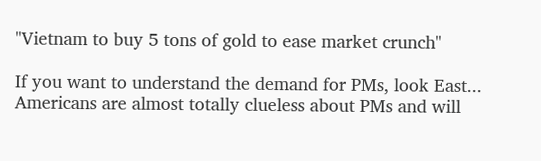"Vietnam to buy 5 tons of gold to ease market crunch"

If you want to understand the demand for PMs, look East... Americans are almost totally clueless about PMs and will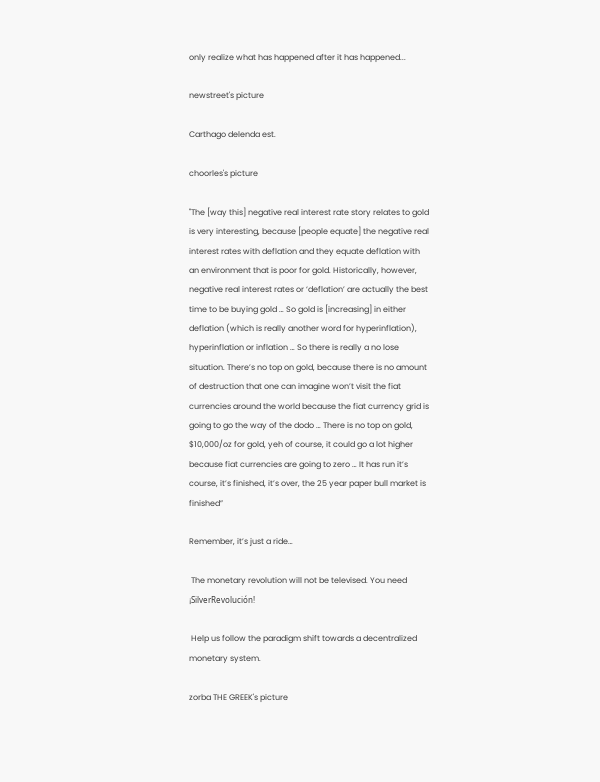only realize what has happened after it has happened...

newstreet's picture

Carthago delenda est.

choorles's picture

"The [way this] negative real interest rate story relates to gold is very interesting, because [people equate] the negative real interest rates with deflation and they equate deflation with an environment that is poor for gold. Historically, however,  negative real interest rates or ‘deflation’ are actually the best time to be buying gold … So gold is [increasing] in either deflation (which is really another word for hyperinflation), hyperinflation or inflation … So there is really a no lose situation. There’s no top on gold, because there is no amount of destruction that one can imagine won’t visit the fiat currencies around the world because the fiat currency grid is going to go the way of the dodo … There is no top on gold, $10,000/oz for gold, yeh of course, it could go a lot higher because fiat currencies are going to zero … It has run it’s course, it’s finished, it’s over, the 25 year paper bull market is finished”

Remember, it’s just a ride…

 The monetary revolution will not be televised. You need ¡SilverRevolución!

 Help us follow the paradigm shift towards a decentralized monetary system.

zorba THE GREEK's picture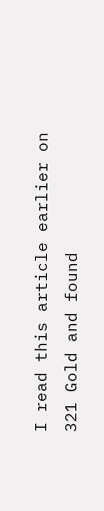I read this article earlier on 321 Gold and found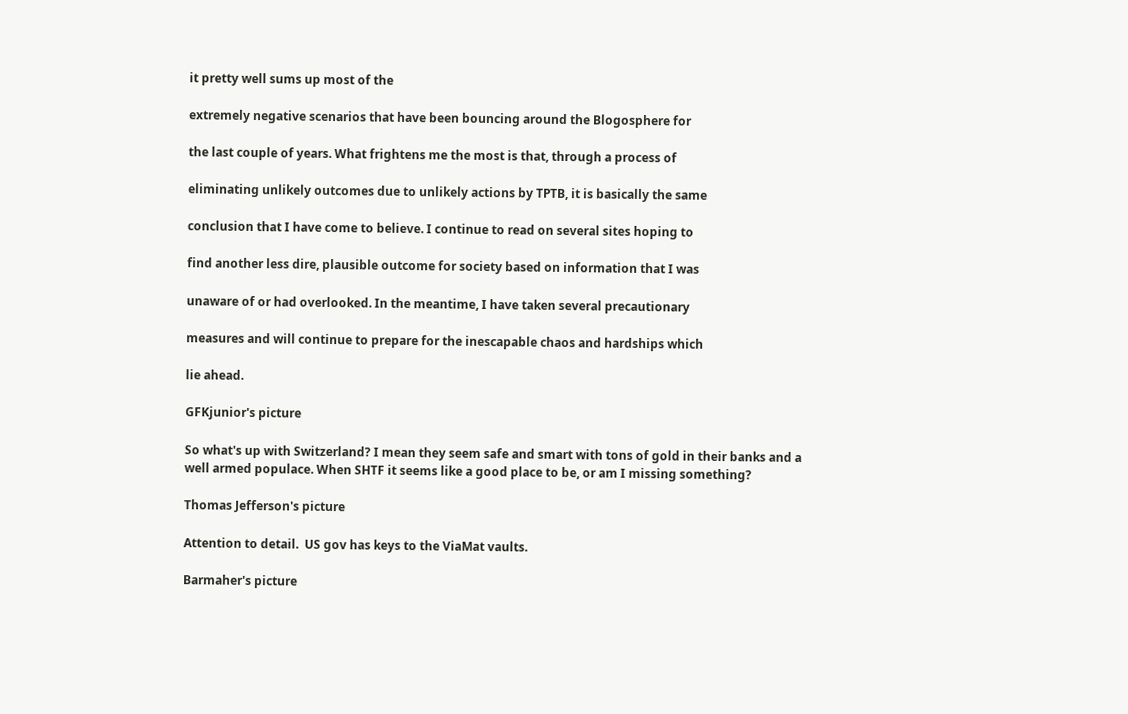it pretty well sums up most of the

extremely negative scenarios that have been bouncing around the Blogosphere for

the last couple of years. What frightens me the most is that, through a process of

eliminating unlikely outcomes due to unlikely actions by TPTB, it is basically the same

conclusion that I have come to believe. I continue to read on several sites hoping to

find another less dire, plausible outcome for society based on information that I was

unaware of or had overlooked. In the meantime, I have taken several precautionary

measures and will continue to prepare for the inescapable chaos and hardships which

lie ahead.

GFKjunior's picture

So what's up with Switzerland? I mean they seem safe and smart with tons of gold in their banks and a well armed populace. When SHTF it seems like a good place to be, or am I missing something?

Thomas Jefferson's picture

Attention to detail.  US gov has keys to the ViaMat vaults.

Barmaher's picture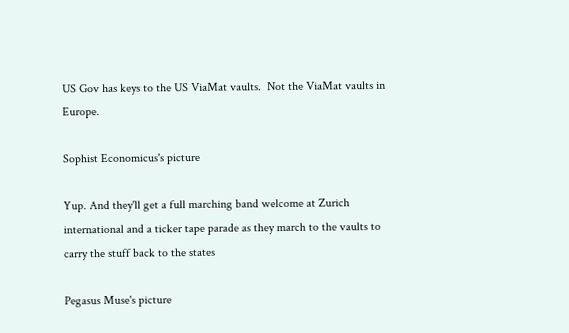US Gov has keys to the US ViaMat vaults.  Not the ViaMat vaults in Europe.

Sophist Economicus's picture

Yup. And they'll get a full marching band welcome at Zurich international and a ticker tape parade as they march to the vaults to carry the stuff back to the states

Pegasus Muse's picture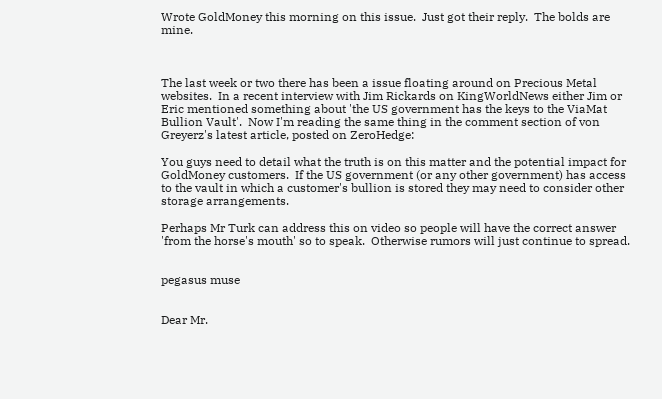Wrote GoldMoney this morning on this issue.  Just got their reply.  The bolds are mine.



The last week or two there has been a issue floating around on Precious Metal websites.  In a recent interview with Jim Rickards on KingWorldNews either Jim or Eric mentioned something about 'the US government has the keys to the ViaMat Bullion Vault'.  Now I'm reading the same thing in the comment section of von Greyerz's latest article, posted on ZeroHedge:

You guys need to detail what the truth is on this matter and the potential impact for GoldMoney customers.  If the US government (or any other government) has access to the vault in which a customer's bullion is stored they may need to consider other storage arrangements.

Perhaps Mr Turk can address this on video so people will have the correct answer 'from the horse's mouth' so to speak.  Otherwise rumors will just continue to spread.


pegasus muse


Dear Mr.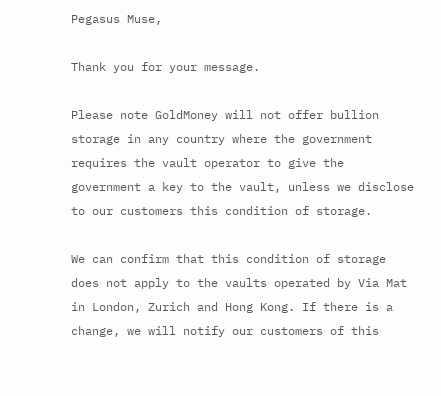Pegasus Muse,

Thank you for your message.

Please note GoldMoney will not offer bullion storage in any country where the government requires the vault operator to give the government a key to the vault, unless we disclose to our customers this condition of storage.

We can confirm that this condition of storage does not apply to the vaults operated by Via Mat in London, Zurich and Hong Kong. If there is a change, we will notify our customers of this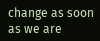change as soon as we are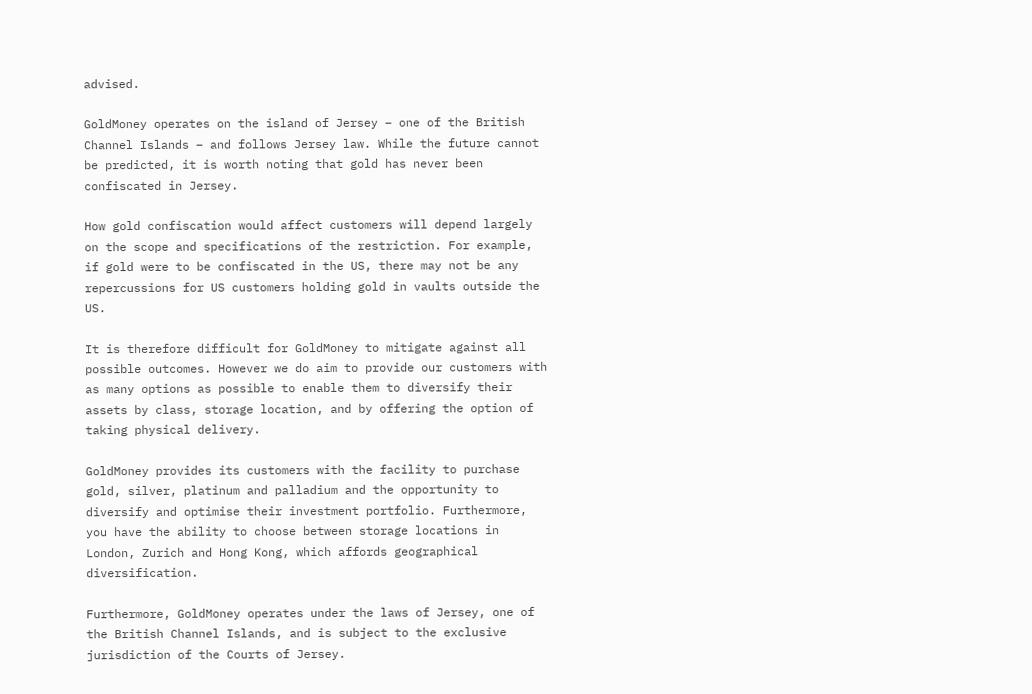advised.

GoldMoney operates on the island of Jersey – one of the British Channel Islands – and follows Jersey law. While the future cannot be predicted, it is worth noting that gold has never been confiscated in Jersey.

How gold confiscation would affect customers will depend largely on the scope and specifications of the restriction. For example, if gold were to be confiscated in the US, there may not be any repercussions for US customers holding gold in vaults outside the US.

It is therefore difficult for GoldMoney to mitigate against all possible outcomes. However we do aim to provide our customers with as many options as possible to enable them to diversify their assets by class, storage location, and by offering the option of taking physical delivery.

GoldMoney provides its customers with the facility to purchase gold, silver, platinum and palladium and the opportunity to diversify and optimise their investment portfolio. Furthermore, you have the ability to choose between storage locations in London, Zurich and Hong Kong, which affords geographical diversification.

Furthermore, GoldMoney operates under the laws of Jersey, one of the British Channel Islands, and is subject to the exclusive jurisdiction of the Courts of Jersey.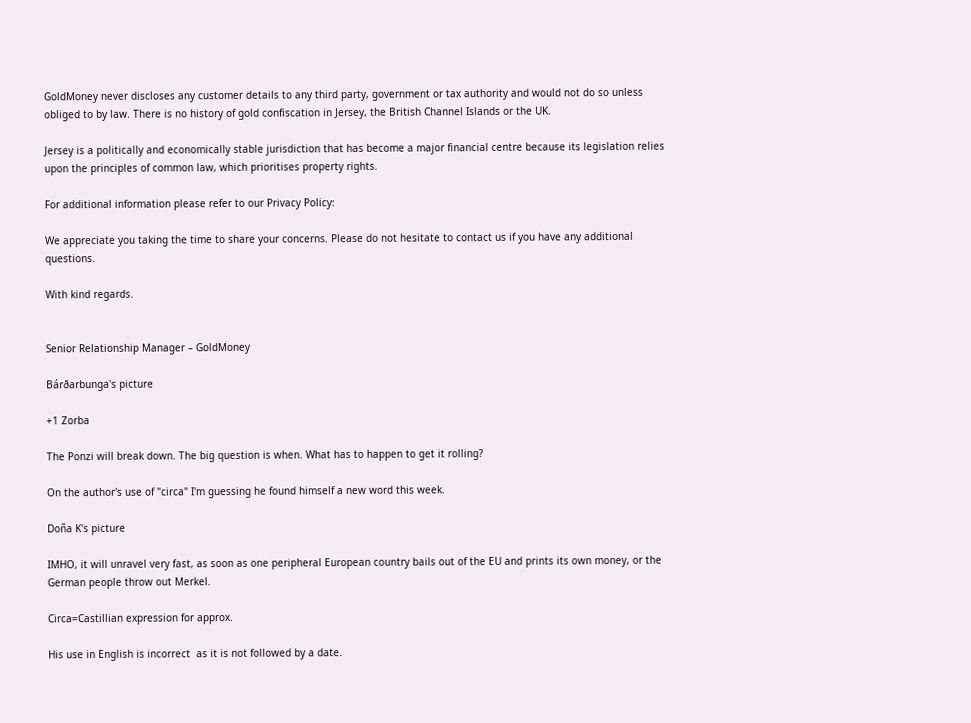GoldMoney never discloses any customer details to any third party, government or tax authority and would not do so unless obliged to by law. There is no history of gold confiscation in Jersey, the British Channel Islands or the UK.

Jersey is a politically and economically stable jurisdiction that has become a major financial centre because its legislation relies upon the principles of common law, which prioritises property rights.

For additional information please refer to our Privacy Policy:

We appreciate you taking the time to share your concerns. Please do not hesitate to contact us if you have any additional questions.

With kind regards.


Senior Relationship Manager – GoldMoney

Bárðarbunga's picture

+1 Zorba

The Ponzi will break down. The big question is when. What has to happen to get it rolling?

On the author's use of "circa" I'm guessing he found himself a new word this week.

Doña K's picture

IMHO, it will unravel very fast, as soon as one peripheral European country bails out of the EU and prints its own money, or the German people throw out Merkel.

Circa=Castillian expression for approx.

His use in English is incorrect  as it is not followed by a date.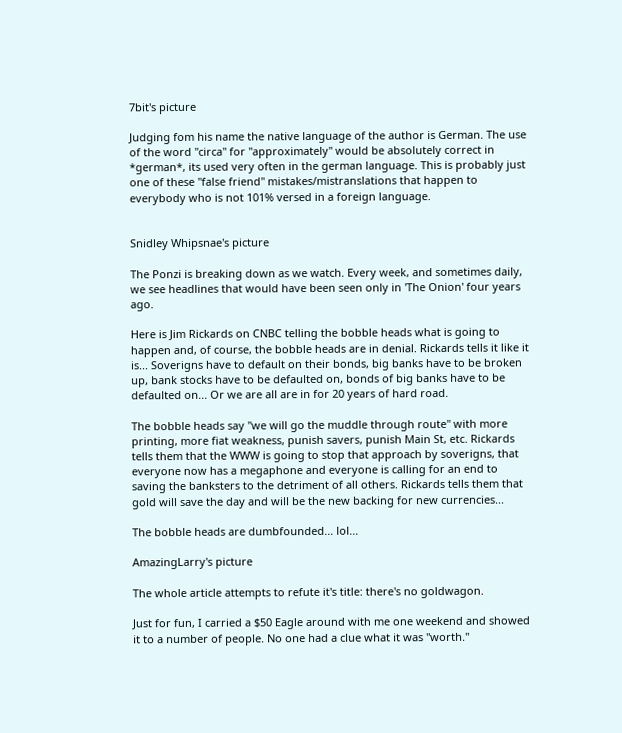7bit's picture

Judging fom his name the native language of the author is German. The use of the word "circa" for "approximately" would be absolutely correct in *german*, its used very often in the german language. This is probably just one of these "false friend" mistakes/mistranslations that happen to everybody who is not 101% versed in a foreign language.


Snidley Whipsnae's picture

The Ponzi is breaking down as we watch. Every week, and sometimes daily, we see headlines that would have been seen only in 'The Onion' four years ago.

Here is Jim Rickards on CNBC telling the bobble heads what is going to happen and, of course, the bobble heads are in denial. Rickards tells it like it is... Soverigns have to default on their bonds, big banks have to be broken up, bank stocks have to be defaulted on, bonds of big banks have to be defaulted on... Or we are all are in for 20 years of hard road.

The bobble heads say "we will go the muddle through route" with more printing, more fiat weakness, punish savers, punish Main St, etc. Rickards tells them that the WWW is going to stop that approach by soverigns, that everyone now has a megaphone and everyone is calling for an end to saving the banksters to the detriment of all others. Rickards tells them that gold will save the day and will be the new backing for new currencies...

The bobble heads are dumbfounded... lol...

AmazingLarry's picture

The whole article attempts to refute it's title: there's no goldwagon.

Just for fun, I carried a $50 Eagle around with me one weekend and showed it to a number of people. No one had a clue what it was "worth."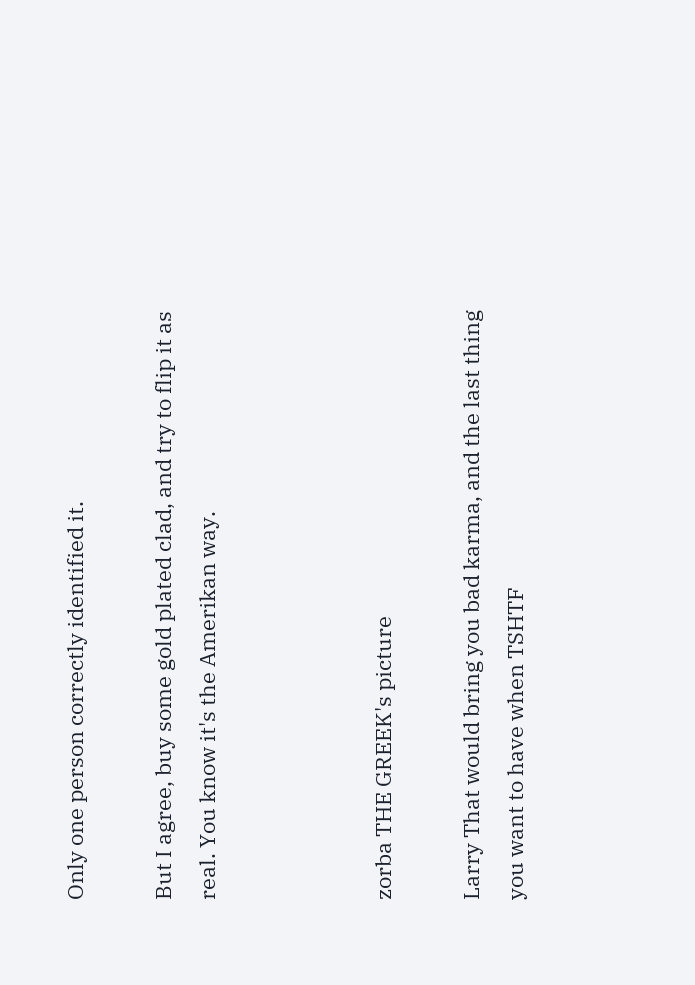Only one person correctly identified it.

But I agree, buy some gold plated clad, and try to flip it as real. You know it's the Amerikan way.



zorba THE GREEK's picture

Larry That would bring you bad karma, and the last thing you want to have when TSHTF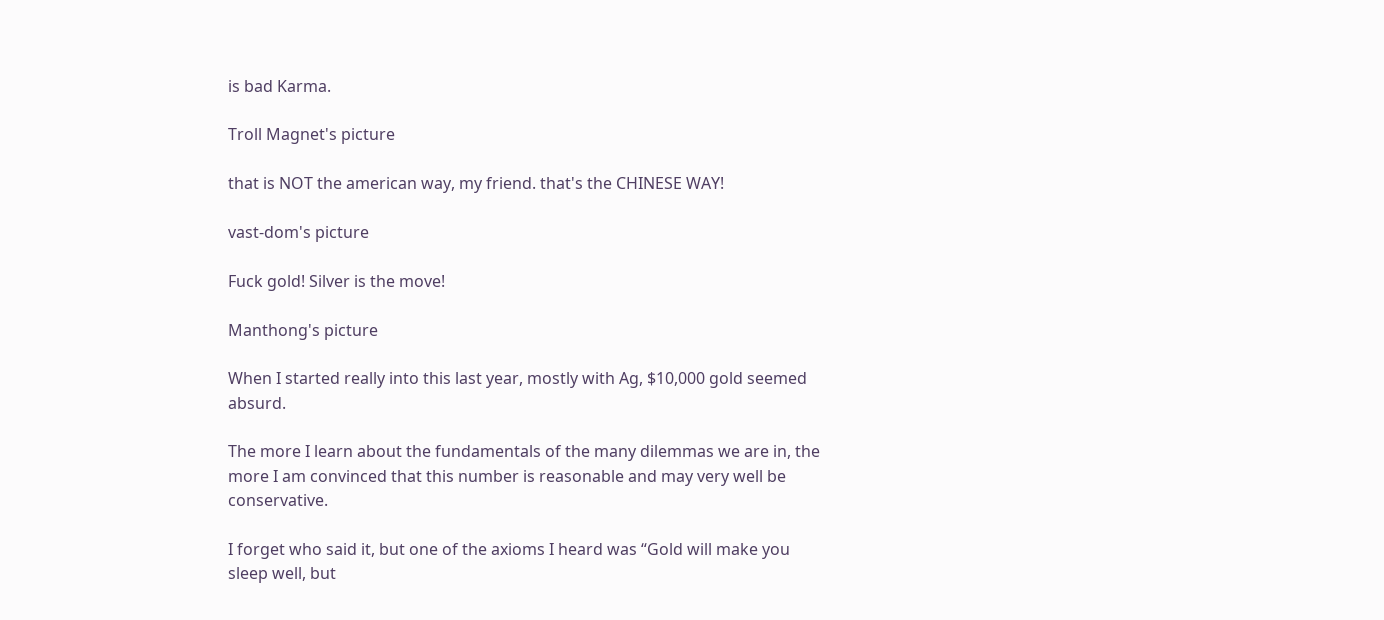is bad Karma.

Troll Magnet's picture

that is NOT the american way, my friend. that's the CHINESE WAY!

vast-dom's picture

Fuck gold! Silver is the move!

Manthong's picture

When I started really into this last year, mostly with Ag, $10,000 gold seemed absurd.

The more I learn about the fundamentals of the many dilemmas we are in, the more I am convinced that this number is reasonable and may very well be conservative.

I forget who said it, but one of the axioms I heard was “Gold will make you sleep well, but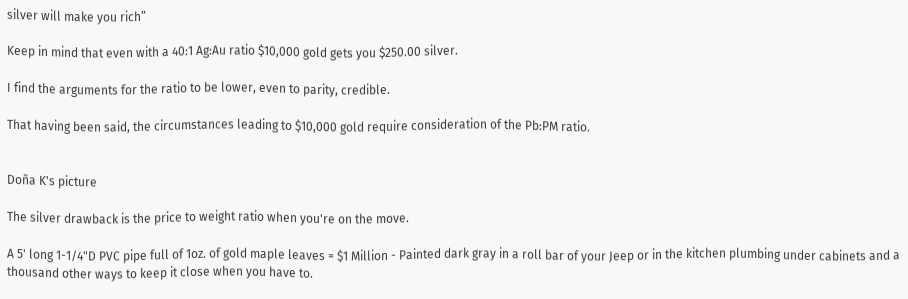silver will make you rich”

Keep in mind that even with a 40:1 Ag:Au ratio $10,000 gold gets you $250.00 silver.

I find the arguments for the ratio to be lower, even to parity, credible.

That having been said, the circumstances leading to $10,000 gold require consideration of the Pb:PM ratio.


Doña K's picture

The silver drawback is the price to weight ratio when you're on the move.

A 5' long 1-1/4"D PVC pipe full of 1oz. of gold maple leaves = $1 Million - Painted dark gray in a roll bar of your Jeep or in the kitchen plumbing under cabinets and a thousand other ways to keep it close when you have to.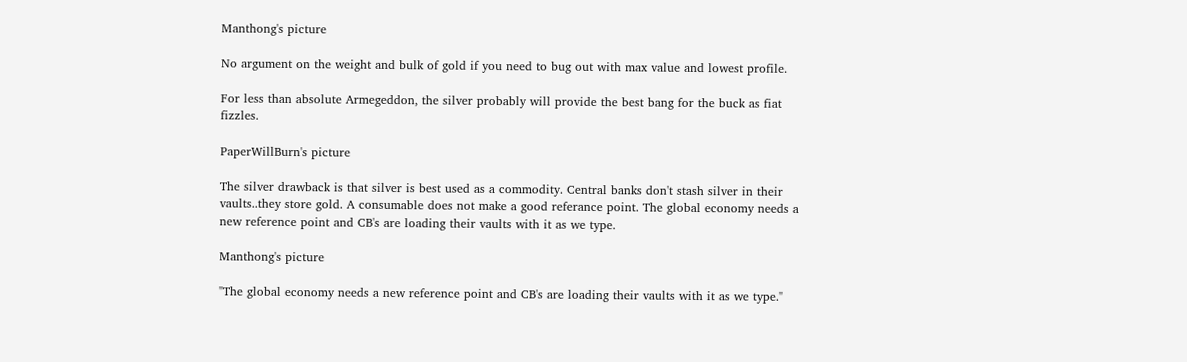Manthong's picture

No argument on the weight and bulk of gold if you need to bug out with max value and lowest profile.

For less than absolute Armegeddon, the silver probably will provide the best bang for the buck as fiat fizzles.

PaperWillBurn's picture

The silver drawback is that silver is best used as a commodity. Central banks don't stash silver in their vaults..they store gold. A consumable does not make a good referance point. The global economy needs a new reference point and CB's are loading their vaults with it as we type.

Manthong's picture

"The global economy needs a new reference point and CB's are loading their vaults with it as we type."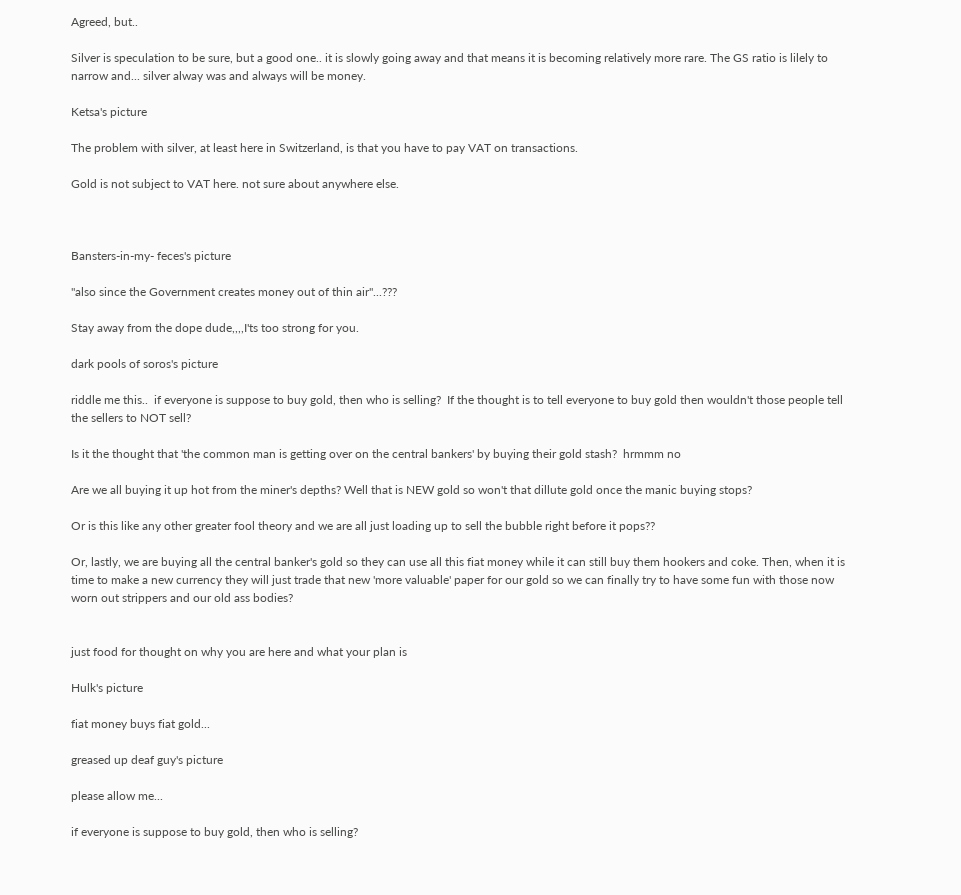Agreed, but..

Silver is speculation to be sure, but a good one.. it is slowly going away and that means it is becoming relatively more rare. The GS ratio is lilely to narrow and... silver alway was and always will be money.

Ketsa's picture

The problem with silver, at least here in Switzerland, is that you have to pay VAT on transactions.

Gold is not subject to VAT here. not sure about anywhere else.



Bansters-in-my- feces's picture

"also since the Government creates money out of thin air"...???

Stay away from the dope dude,,,,I'ts too strong for you.

dark pools of soros's picture

riddle me this..  if everyone is suppose to buy gold, then who is selling?  If the thought is to tell everyone to buy gold then wouldn't those people tell the sellers to NOT sell?

Is it the thought that 'the common man is getting over on the central bankers' by buying their gold stash?  hrmmm no

Are we all buying it up hot from the miner's depths? Well that is NEW gold so won't that dillute gold once the manic buying stops?

Or is this like any other greater fool theory and we are all just loading up to sell the bubble right before it pops??

Or, lastly, we are buying all the central banker's gold so they can use all this fiat money while it can still buy them hookers and coke. Then, when it is time to make a new currency they will just trade that new 'more valuable' paper for our gold so we can finally try to have some fun with those now worn out strippers and our old ass bodies?


just food for thought on why you are here and what your plan is

Hulk's picture

fiat money buys fiat gold...

greased up deaf guy's picture

please allow me...

if everyone is suppose to buy gold, then who is selling?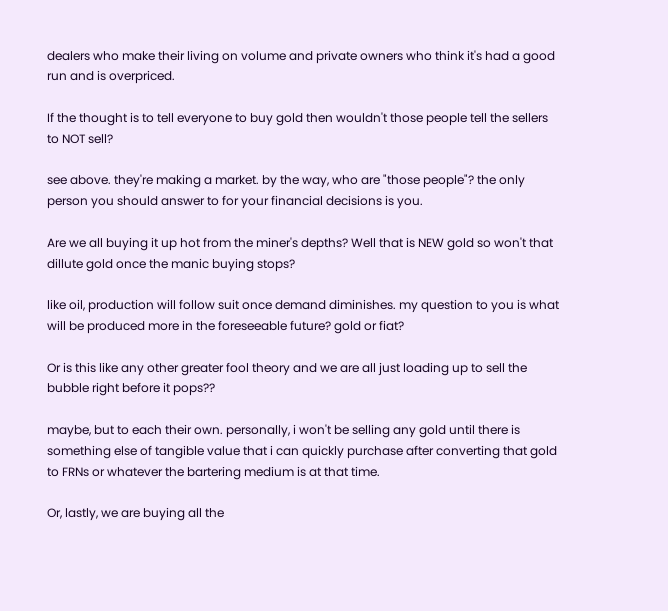dealers who make their living on volume and private owners who think it's had a good run and is overpriced.

If the thought is to tell everyone to buy gold then wouldn't those people tell the sellers to NOT sell?

see above. they're making a market. by the way, who are "those people"? the only person you should answer to for your financial decisions is you.

Are we all buying it up hot from the miner's depths? Well that is NEW gold so won't that dillute gold once the manic buying stops?

like oil, production will follow suit once demand diminishes. my question to you is what will be produced more in the foreseeable future? gold or fiat?

Or is this like any other greater fool theory and we are all just loading up to sell the bubble right before it pops??

maybe, but to each their own. personally, i won't be selling any gold until there is something else of tangible value that i can quickly purchase after converting that gold to FRNs or whatever the bartering medium is at that time.

Or, lastly, we are buying all the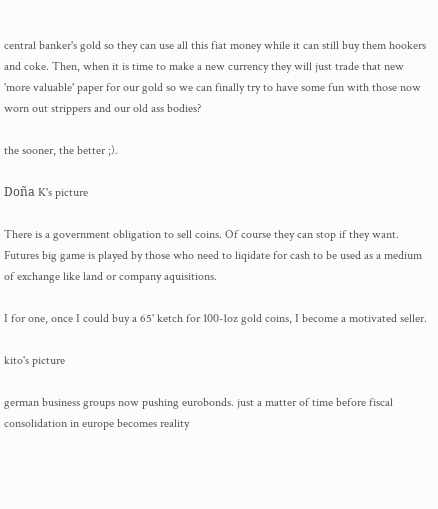central banker's gold so they can use all this fiat money while it can still buy them hookers and coke. Then, when it is time to make a new currency they will just trade that new 'more valuable' paper for our gold so we can finally try to have some fun with those now worn out strippers and our old ass bodies?

the sooner, the better ;).

Doña K's picture

There is a government obligation to sell coins. Of course they can stop if they want. Futures big game is played by those who need to liqidate for cash to be used as a medium of exchange like land or company aquisitions.

I for one, once I could buy a 65' ketch for 100-1oz gold coins, I become a motivated seller.

kito's picture

german business groups now pushing eurobonds. just a matter of time before fiscal consolidation in europe becomes reality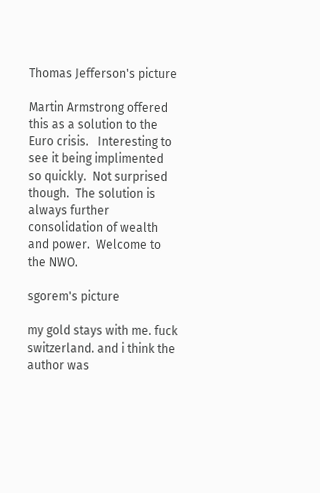Thomas Jefferson's picture

Martin Armstrong offered this as a solution to the Euro crisis.   Interesting to see it being implimented so quickly.  Not surprised though.  The solution is always further consolidation of wealth and power.  Welcome to the NWO.

sgorem's picture

my gold stays with me. fuck switzerland. and i think the author was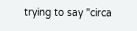trying to say "circa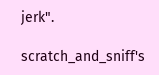jerk".

scratch_and_sniff's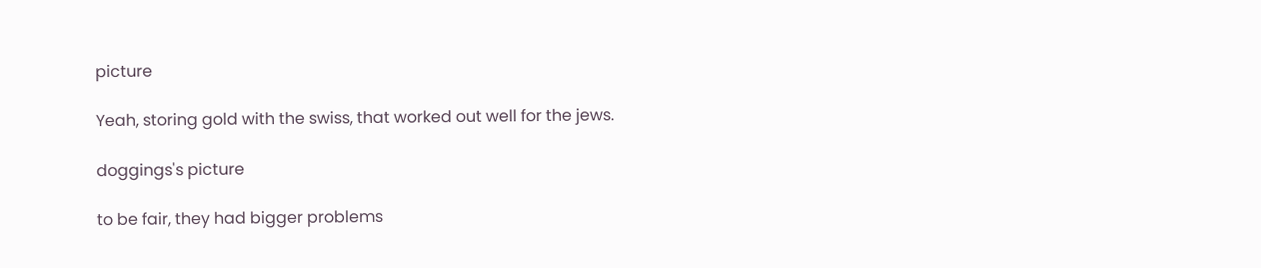picture

Yeah, storing gold with the swiss, that worked out well for the jews.

doggings's picture

to be fair, they had bigger problems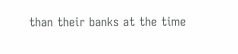than their banks at the time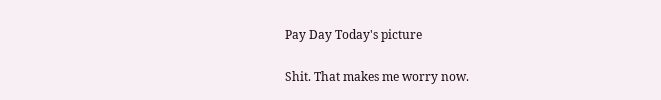Pay Day Today's picture

Shit. That makes me worry now.